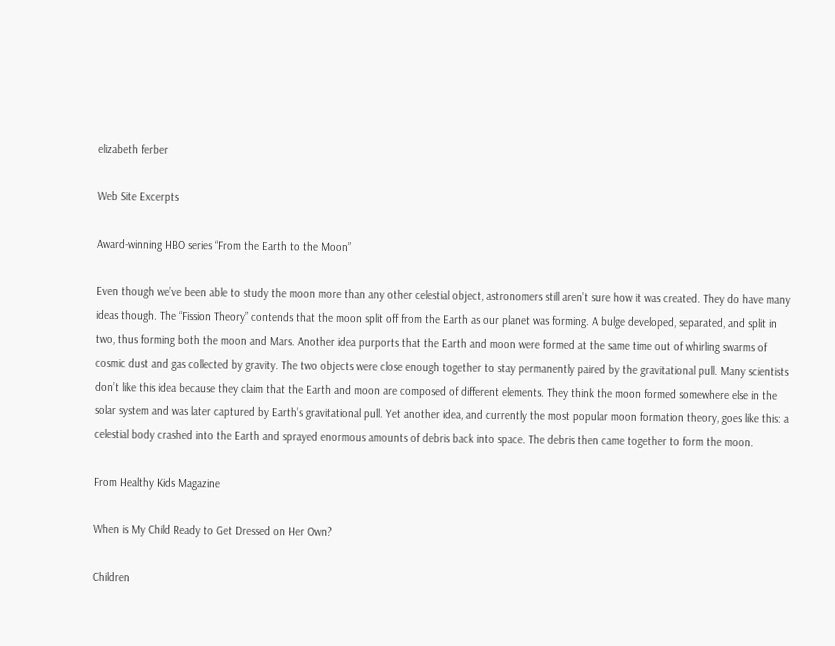elizabeth ferber

Web Site Excerpts

Award-winning HBO series “From the Earth to the Moon”

Even though we’ve been able to study the moon more than any other celestial object, astronomers still aren’t sure how it was created. They do have many ideas though. The “Fission Theory” contends that the moon split off from the Earth as our planet was forming. A bulge developed, separated, and split in two, thus forming both the moon and Mars. Another idea purports that the Earth and moon were formed at the same time out of whirling swarms of cosmic dust and gas collected by gravity. The two objects were close enough together to stay permanently paired by the gravitational pull. Many scientists don’t like this idea because they claim that the Earth and moon are composed of different elements. They think the moon formed somewhere else in the solar system and was later captured by Earth’s gravitational pull. Yet another idea, and currently the most popular moon formation theory, goes like this: a celestial body crashed into the Earth and sprayed enormous amounts of debris back into space. The debris then came together to form the moon.

From Healthy Kids Magazine

When is My Child Ready to Get Dressed on Her Own?

Children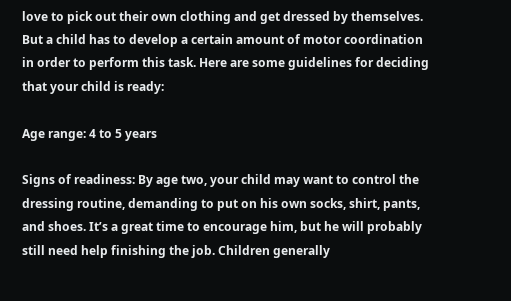love to pick out their own clothing and get dressed by themselves. But a child has to develop a certain amount of motor coordination in order to perform this task. Here are some guidelines for deciding that your child is ready:

Age range: 4 to 5 years

Signs of readiness: By age two, your child may want to control the dressing routine, demanding to put on his own socks, shirt, pants, and shoes. It’s a great time to encourage him, but he will probably still need help finishing the job. Children generally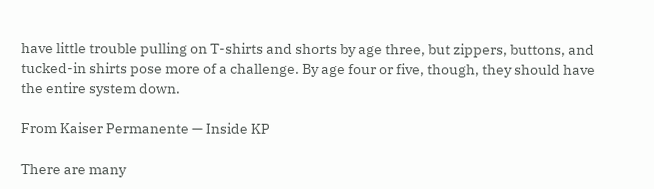have little trouble pulling on T-shirts and shorts by age three, but zippers, buttons, and tucked-in shirts pose more of a challenge. By age four or five, though, they should have the entire system down.

From Kaiser Permanente — Inside KP

There are many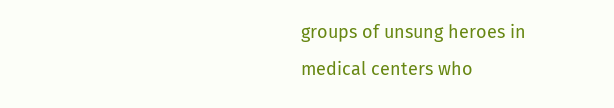groups of unsung heroes in medical centers who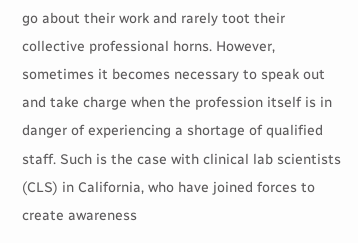go about their work and rarely toot their collective professional horns. However, sometimes it becomes necessary to speak out and take charge when the profession itself is in danger of experiencing a shortage of qualified staff. Such is the case with clinical lab scientists (CLS) in California, who have joined forces to create awareness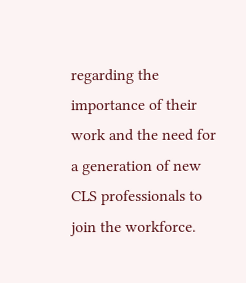regarding the importance of their work and the need for a generation of new CLS professionals to join the workforce.